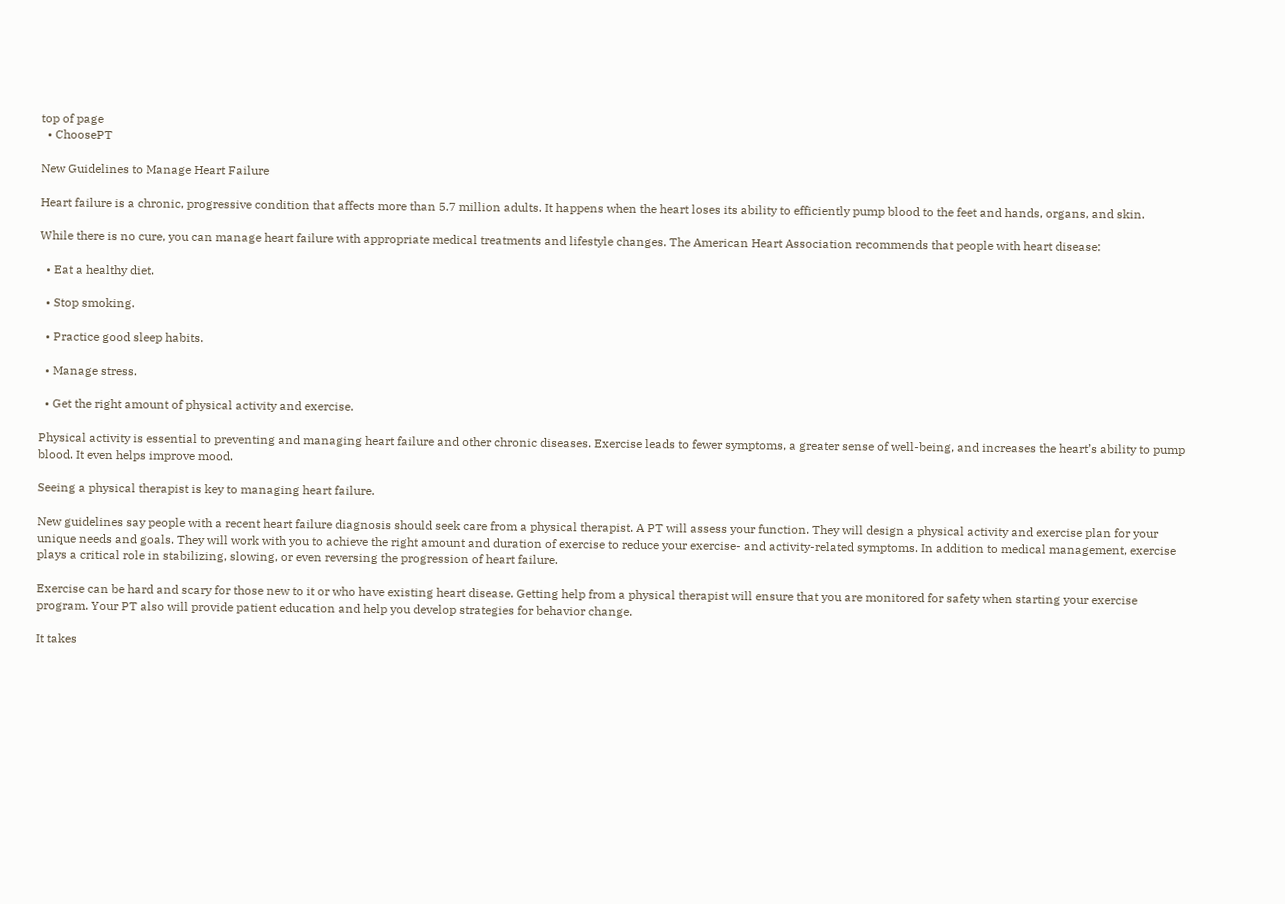top of page
  • ChoosePT

New Guidelines to Manage Heart Failure

Heart failure is a chronic, progressive condition that affects more than 5.7 million adults. It happens when the heart loses its ability to efficiently pump blood to the feet and hands, organs, and skin.

While there is no cure, you can manage heart failure with appropriate medical treatments and lifestyle changes. The American Heart Association recommends that people with heart disease:

  • Eat a healthy diet.

  • Stop smoking.

  • Practice good sleep habits.

  • Manage stress.

  • Get the right amount of physical activity and exercise.

Physical activity is essential to preventing and managing heart failure and other chronic diseases. Exercise leads to fewer symptoms, a greater sense of well-being, and increases the heart’s ability to pump blood. It even helps improve mood.

Seeing a physical therapist is key to managing heart failure.

New guidelines say people with a recent heart failure diagnosis should seek care from a physical therapist. A PT will assess your function. They will design a physical activity and exercise plan for your unique needs and goals. They will work with you to achieve the right amount and duration of exercise to reduce your exercise- and activity-related symptoms. In addition to medical management, exercise plays a critical role in stabilizing, slowing, or even reversing the progression of heart failure.

Exercise can be hard and scary for those new to it or who have existing heart disease. Getting help from a physical therapist will ensure that you are monitored for safety when starting your exercise program. Your PT also will provide patient education and help you develop strategies for behavior change.

It takes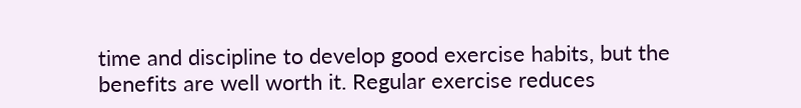time and discipline to develop good exercise habits, but the benefits are well worth it. Regular exercise reduces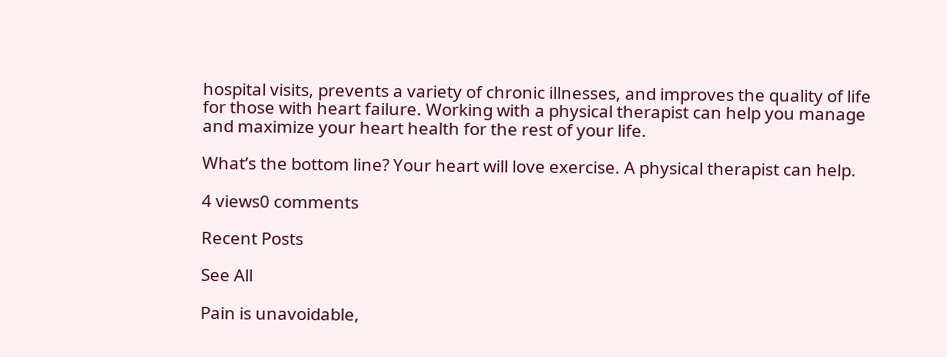hospital visits, prevents a variety of chronic illnesses, and improves the quality of life for those with heart failure. Working with a physical therapist can help you manage and maximize your heart health for the rest of your life.

What’s the bottom line? Your heart will love exercise. A physical therapist can help.

4 views0 comments

Recent Posts

See All

Pain is unavoidable,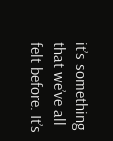it’s something that we’ve all felt before. It’s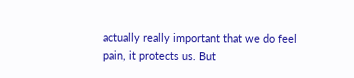actually really important that we do feel pain, it protects us. But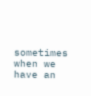sometimes when we have an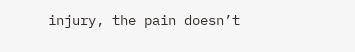injury, the pain doesn’t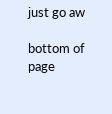just go aw

bottom of page